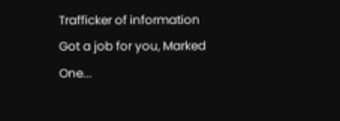Trafficker of information
Got a job for you, Marked One...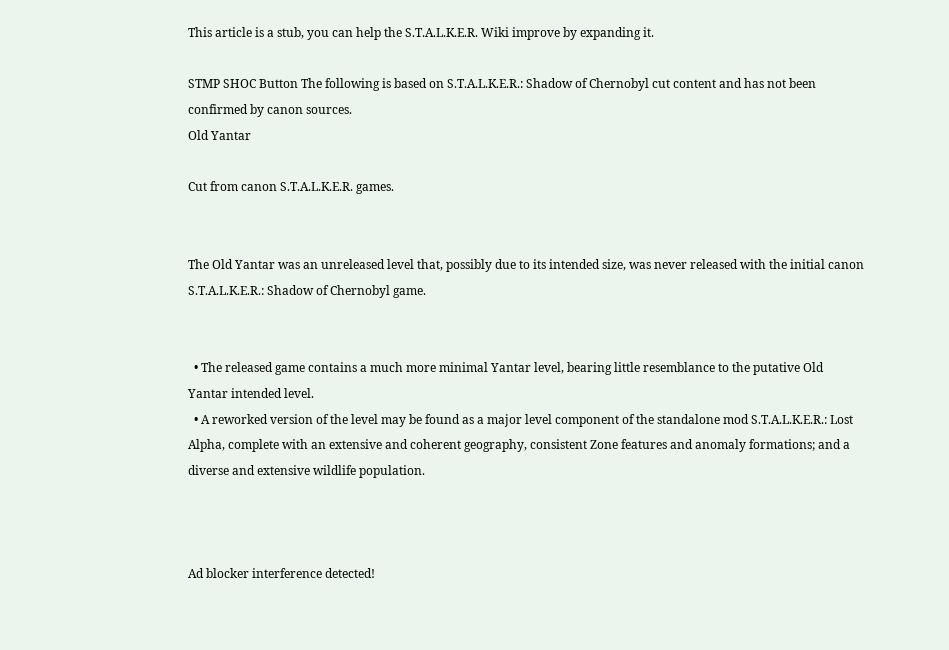This article is a stub, you can help the S.T.A.L.K.E.R. Wiki improve by expanding it.

STMP SHOC Button The following is based on S.T.A.L.K.E.R.: Shadow of Chernobyl cut content and has not been confirmed by canon sources.
Old Yantar

Cut from canon S.T.A.L.K.E.R. games.


The Old Yantar was an unreleased level that, possibly due to its intended size, was never released with the initial canon S.T.A.L.K.E.R.: Shadow of Chernobyl game.


  • The released game contains a much more minimal Yantar level, bearing little resemblance to the putative Old Yantar intended level.
  • A reworked version of the level may be found as a major level component of the standalone mod S.T.A.L.K.E.R.: Lost Alpha, complete with an extensive and coherent geography, consistent Zone features and anomaly formations; and a diverse and extensive wildlife population.



Ad blocker interference detected!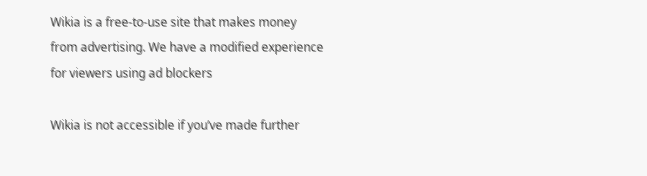Wikia is a free-to-use site that makes money from advertising. We have a modified experience for viewers using ad blockers

Wikia is not accessible if you’ve made further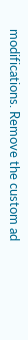modifications. Remove the custom ad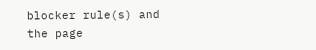blocker rule(s) and the page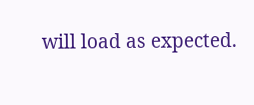will load as expected.